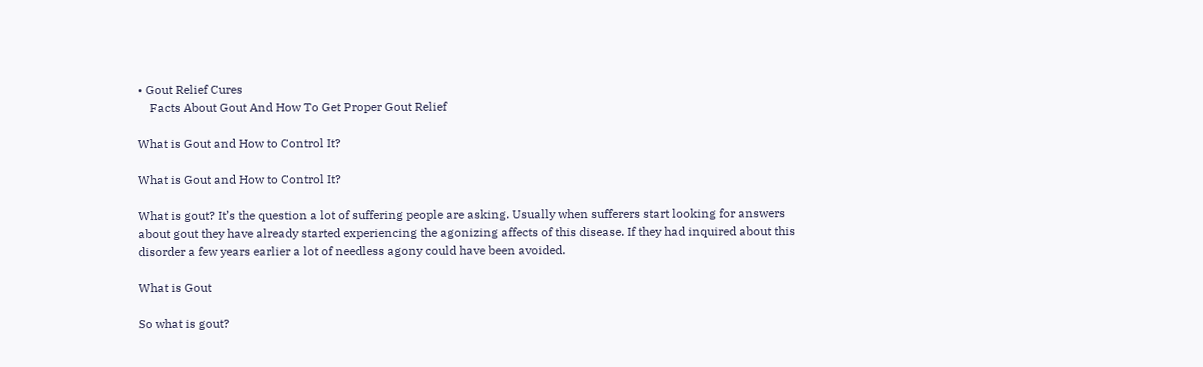• Gout Relief Cures
    Facts About Gout And How To Get Proper Gout Relief

What is Gout and How to Control It?

What is Gout and How to Control It?

What is gout? It’s the question a lot of suffering people are asking. Usually when sufferers start looking for answers about gout they have already started experiencing the agonizing affects of this disease. If they had inquired about this disorder a few years earlier a lot of needless agony could have been avoided.

What is Gout

So what is gout?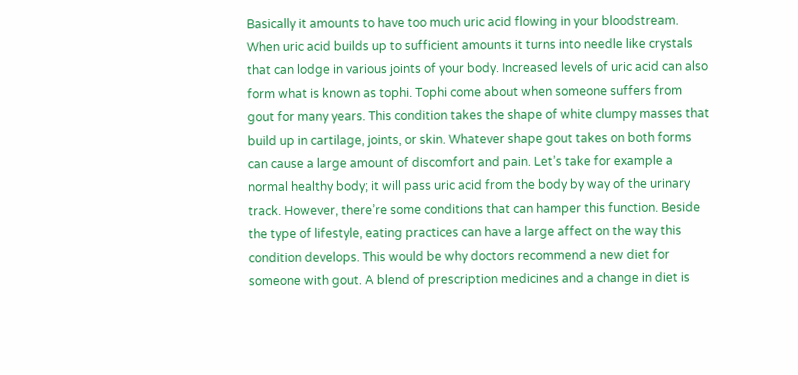Basically it amounts to have too much uric acid flowing in your bloodstream. When uric acid builds up to sufficient amounts it turns into needle like crystals that can lodge in various joints of your body. Increased levels of uric acid can also form what is known as tophi. Tophi come about when someone suffers from gout for many years. This condition takes the shape of white clumpy masses that build up in cartilage, joints, or skin. Whatever shape gout takes on both forms can cause a large amount of discomfort and pain. Let’s take for example a normal healthy body; it will pass uric acid from the body by way of the urinary track. However, there’re some conditions that can hamper this function. Beside the type of lifestyle, eating practices can have a large affect on the way this condition develops. This would be why doctors recommend a new diet for someone with gout. A blend of prescription medicines and a change in diet is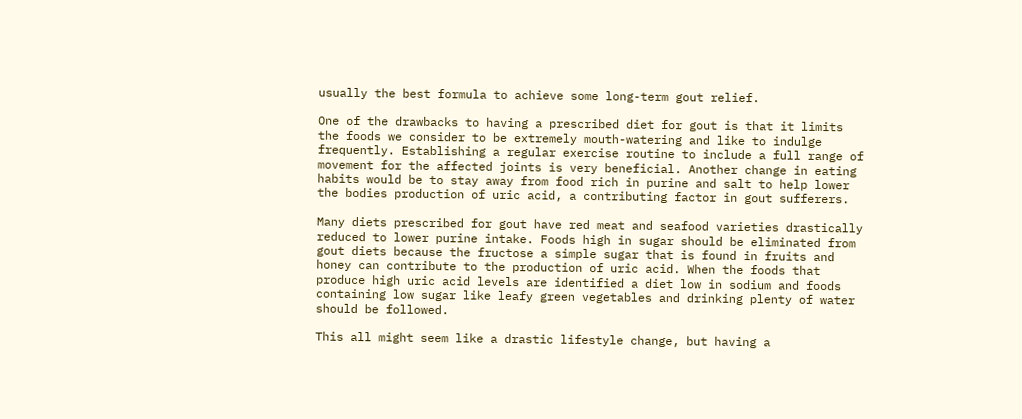usually the best formula to achieve some long-term gout relief.

One of the drawbacks to having a prescribed diet for gout is that it limits the foods we consider to be extremely mouth-watering and like to indulge frequently. Establishing a regular exercise routine to include a full range of movement for the affected joints is very beneficial. Another change in eating habits would be to stay away from food rich in purine and salt to help lower the bodies production of uric acid, a contributing factor in gout sufferers.

Many diets prescribed for gout have red meat and seafood varieties drastically reduced to lower purine intake. Foods high in sugar should be eliminated from gout diets because the fructose a simple sugar that is found in fruits and honey can contribute to the production of uric acid. When the foods that produce high uric acid levels are identified a diet low in sodium and foods containing low sugar like leafy green vegetables and drinking plenty of water should be followed.

This all might seem like a drastic lifestyle change, but having a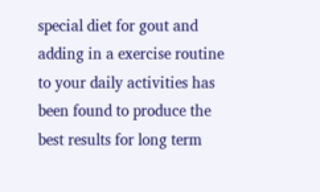special diet for gout and adding in a exercise routine to your daily activities has been found to produce the best results for long term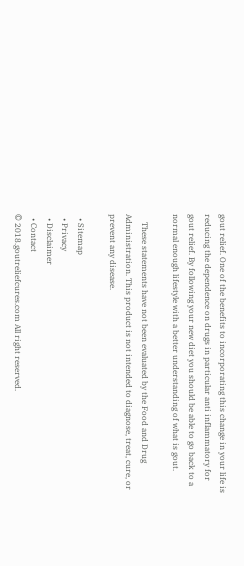gout relief. One of the benefits to incorporating this change in your life is reducing the dependence on drugs in particular anti inflammatory for gout relief. By following your new diet you should be able to go back to a normal enough lifestyle with a better understanding of what is gout.

    These statements have not been evaluated by the Food and Drug Administration. This product is not intended to diagnose, treat, cure, or prevent any disease.

  • Sitemap
  • Privacy
  • Disclaimer
  • Contact
© 2018.goutreliefcures.com All right reserved.